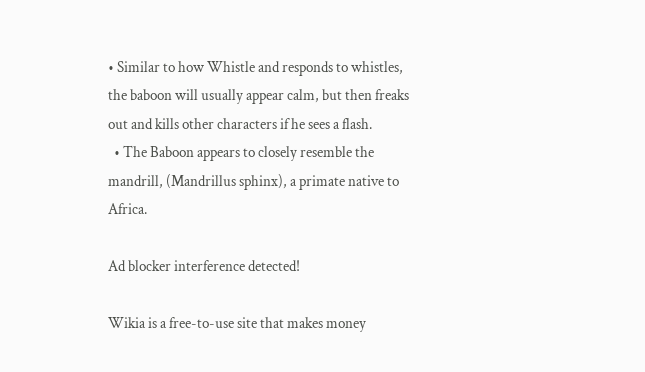• Similar to how Whistle and responds to whistles, the baboon will usually appear calm, but then freaks out and kills other characters if he sees a flash.
  • The Baboon appears to closely resemble the mandrill, (Mandrillus sphinx), a primate native to Africa.

Ad blocker interference detected!

Wikia is a free-to-use site that makes money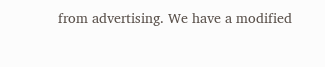from advertising. We have a modified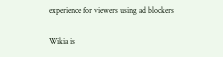experience for viewers using ad blockers

Wikia is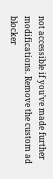not accessible if you’ve made further modifications. Remove the custom ad blocker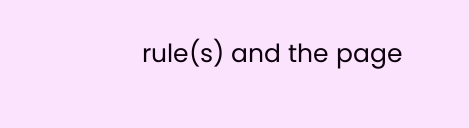rule(s) and the page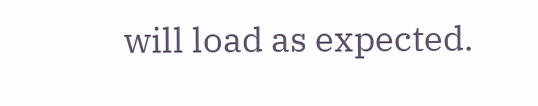will load as expected.